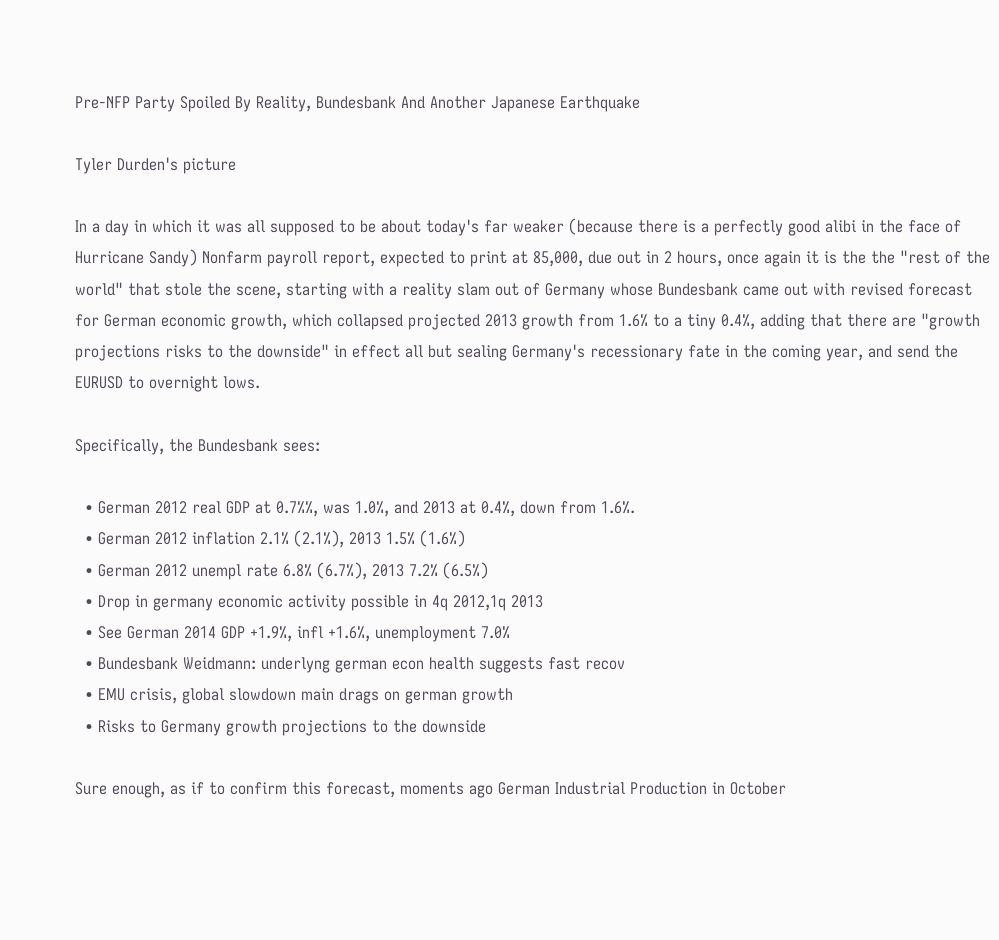Pre-NFP Party Spoiled By Reality, Bundesbank And Another Japanese Earthquake

Tyler Durden's picture

In a day in which it was all supposed to be about today's far weaker (because there is a perfectly good alibi in the face of Hurricane Sandy) Nonfarm payroll report, expected to print at 85,000, due out in 2 hours, once again it is the the "rest of the world" that stole the scene, starting with a reality slam out of Germany whose Bundesbank came out with revised forecast for German economic growth, which collapsed projected 2013 growth from 1.6% to a tiny 0.4%, adding that there are "growth projections risks to the downside" in effect all but sealing Germany's recessionary fate in the coming year, and send the EURUSD to overnight lows.

Specifically, the Bundesbank sees:

  • German 2012 real GDP at 0.7%%, was 1.0%, and 2013 at 0.4%, down from 1.6%.
  • German 2012 inflation 2.1% (2.1%), 2013 1.5% (1.6%)
  • German 2012 unempl rate 6.8% (6.7%), 2013 7.2% (6.5%)
  • Drop in germany economic activity possible in 4q 2012,1q 2013
  • See German 2014 GDP +1.9%, infl +1.6%, unemployment 7.0%
  • Bundesbank Weidmann: underlyng german econ health suggests fast recov
  • EMU crisis, global slowdown main drags on german growth
  • Risks to Germany growth projections to the downside

Sure enough, as if to confirm this forecast, moments ago German Industrial Production in October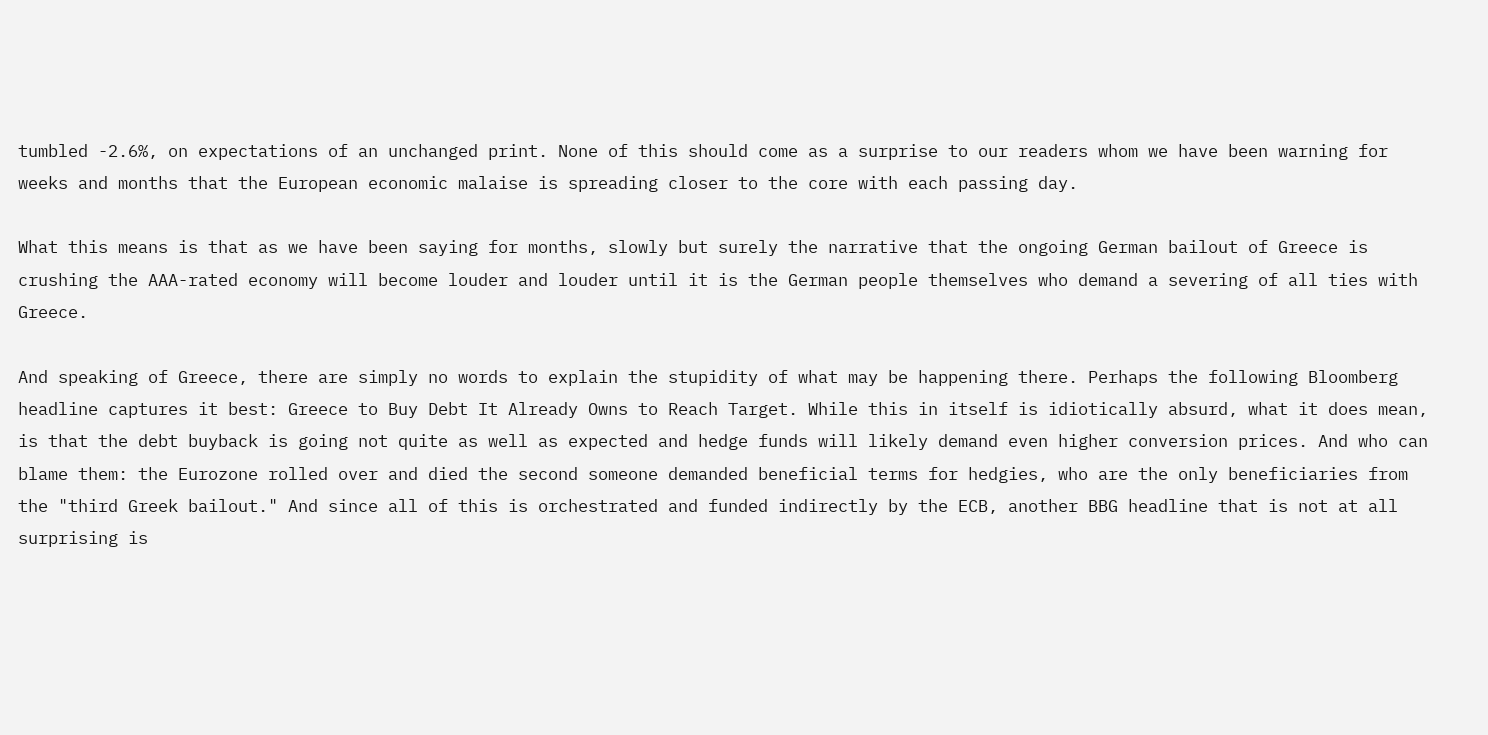tumbled -2.6%, on expectations of an unchanged print. None of this should come as a surprise to our readers whom we have been warning for weeks and months that the European economic malaise is spreading closer to the core with each passing day.

What this means is that as we have been saying for months, slowly but surely the narrative that the ongoing German bailout of Greece is crushing the AAA-rated economy will become louder and louder until it is the German people themselves who demand a severing of all ties with Greece.

And speaking of Greece, there are simply no words to explain the stupidity of what may be happening there. Perhaps the following Bloomberg headline captures it best: Greece to Buy Debt It Already Owns to Reach Target. While this in itself is idiotically absurd, what it does mean, is that the debt buyback is going not quite as well as expected and hedge funds will likely demand even higher conversion prices. And who can blame them: the Eurozone rolled over and died the second someone demanded beneficial terms for hedgies, who are the only beneficiaries from the "third Greek bailout." And since all of this is orchestrated and funded indirectly by the ECB, another BBG headline that is not at all surprising is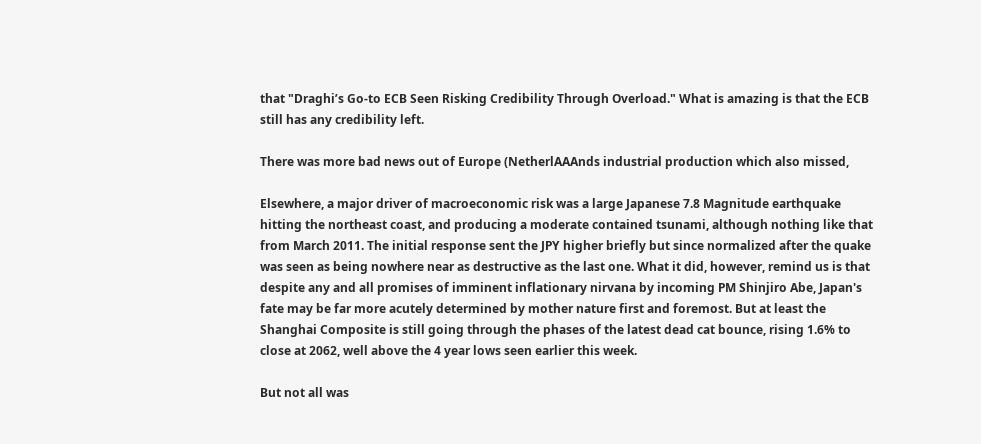that "Draghi’s Go-to ECB Seen Risking Credibility Through Overload." What is amazing is that the ECB still has any credibility left.

There was more bad news out of Europe (NetherlAAAnds industrial production which also missed,

Elsewhere, a major driver of macroeconomic risk was a large Japanese 7.8 Magnitude earthquake hitting the northeast coast, and producing a moderate contained tsunami, although nothing like that from March 2011. The initial response sent the JPY higher briefly but since normalized after the quake was seen as being nowhere near as destructive as the last one. What it did, however, remind us is that despite any and all promises of imminent inflationary nirvana by incoming PM Shinjiro Abe, Japan's fate may be far more acutely determined by mother nature first and foremost. But at least the Shanghai Composite is still going through the phases of the latest dead cat bounce, rising 1.6% to close at 2062, well above the 4 year lows seen earlier this week.

But not all was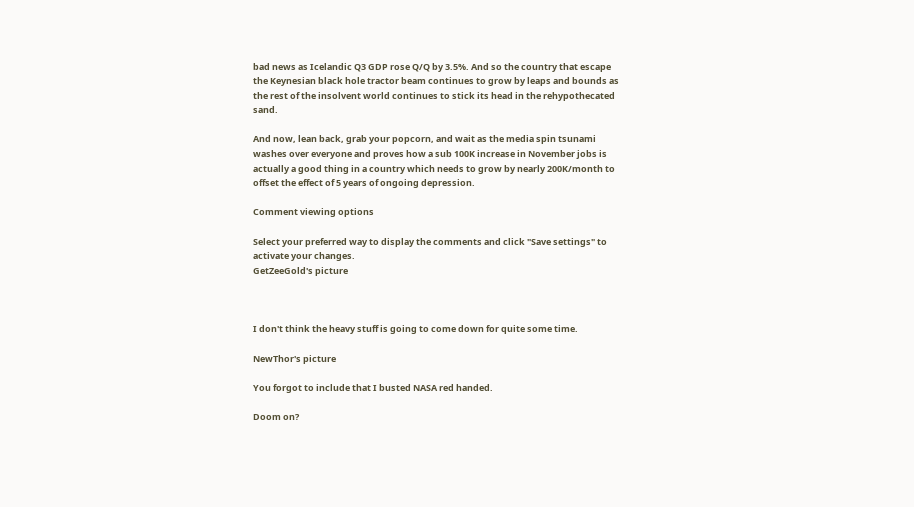bad news as Icelandic Q3 GDP rose Q/Q by 3.5%. And so the country that escape the Keynesian black hole tractor beam continues to grow by leaps and bounds as the rest of the insolvent world continues to stick its head in the rehypothecated sand.

And now, lean back, grab your popcorn, and wait as the media spin tsunami washes over everyone and proves how a sub 100K increase in November jobs is actually a good thing in a country which needs to grow by nearly 200K/month to offset the effect of 5 years of ongoing depression.

Comment viewing options

Select your preferred way to display the comments and click "Save settings" to activate your changes.
GetZeeGold's picture



I don't think the heavy stuff is going to come down for quite some time.

NewThor's picture

You forgot to include that I busted NASA red handed.

Doom on?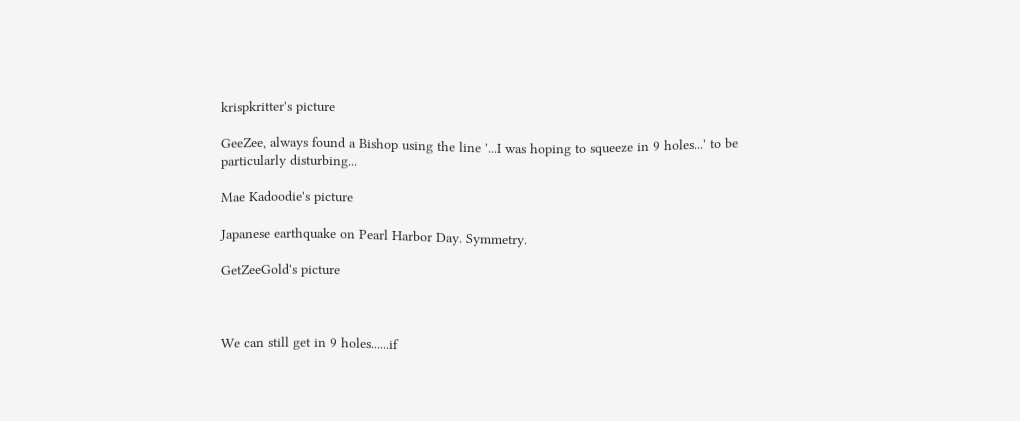krispkritter's picture

GeeZee, always found a Bishop using the line '...I was hoping to squeeze in 9 holes...' to be particularly disturbing...

Mae Kadoodie's picture

Japanese earthquake on Pearl Harbor Day. Symmetry.

GetZeeGold's picture



We can still get in 9 holes......if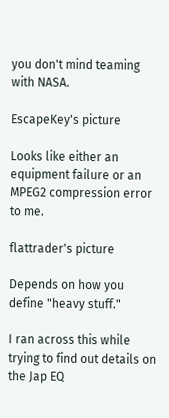you don't mind teaming with NASA.

EscapeKey's picture

Looks like either an equipment failure or an MPEG2 compression error to me.

flattrader's picture

Depends on how you define "heavy stuff."

I ran across this while trying to find out details on the Jap EQ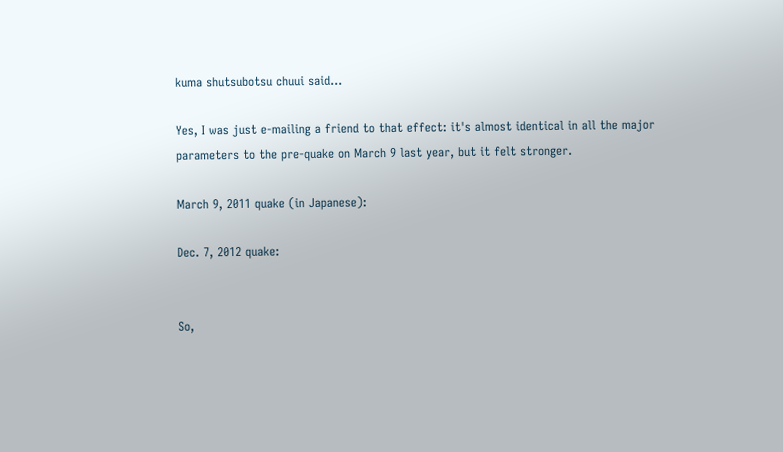kuma shutsubotsu chuui said...

Yes, I was just e-mailing a friend to that effect: it's almost identical in all the major parameters to the pre-quake on March 9 last year, but it felt stronger.

March 9, 2011 quake (in Japanese):

Dec. 7, 2012 quake:


So,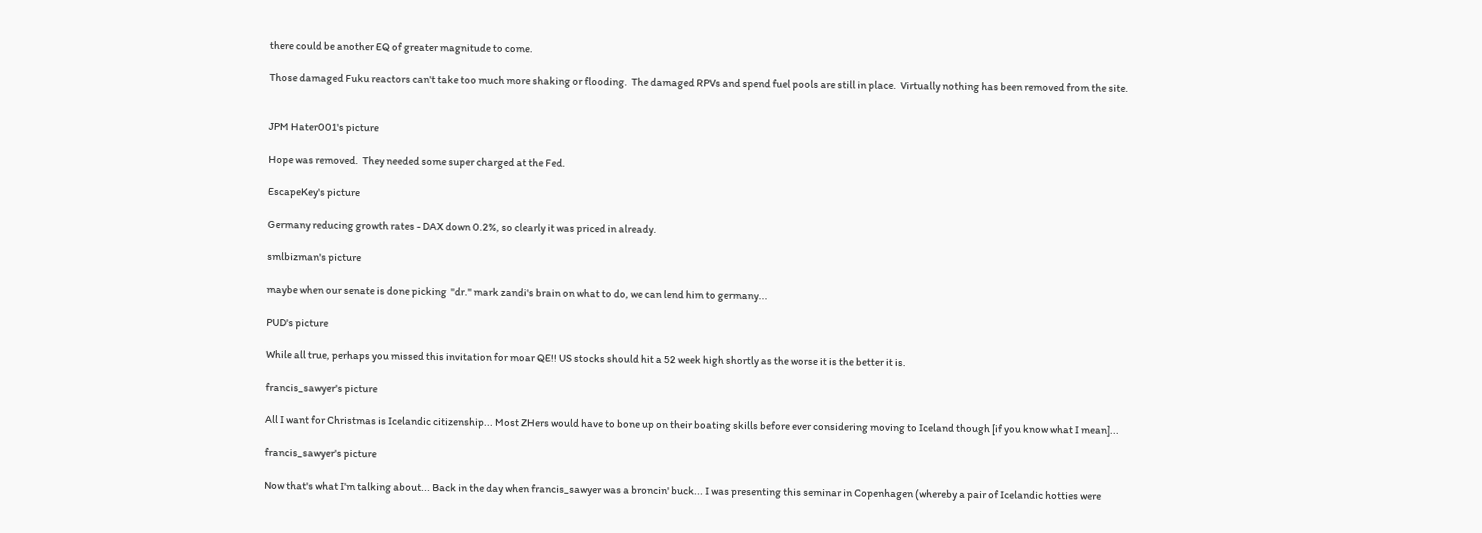there could be another EQ of greater magnitude to come.

Those damaged Fuku reactors can't take too much more shaking or flooding.  The damaged RPVs and spend fuel pools are still in place.  Virtually nothing has been removed from the site.


JPM Hater001's picture

Hope was removed.  They needed some super charged at the Fed.

EscapeKey's picture

Germany reducing growth rates - DAX down 0.2%, so clearly it was priced in already.

smlbizman's picture

maybe when our senate is done picking  "dr." mark zandi's brain on what to do, we can lend him to germany...

PUD's picture

While all true, perhaps you missed this invitation for moar QE!! US stocks should hit a 52 week high shortly as the worse it is the better it is.

francis_sawyer's picture

All I want for Christmas is Icelandic citizenship... Most ZHers would have to bone up on their boating skills before ever considering moving to Iceland though [if you know what I mean]...

francis_sawyer's picture

Now that's what I'm talking about... Back in the day when francis_sawyer was a broncin' buck... I was presenting this seminar in Copenhagen (whereby a pair of Icelandic hotties were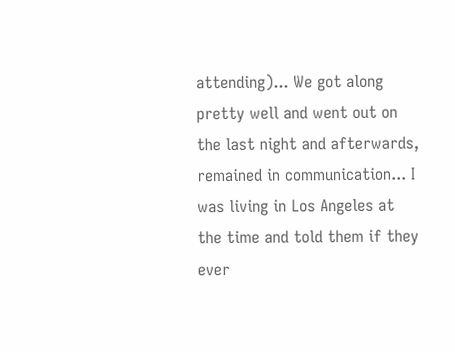attending)... We got along pretty well and went out on the last night and afterwards, remained in communication... I was living in Los Angeles at the time and told them if they ever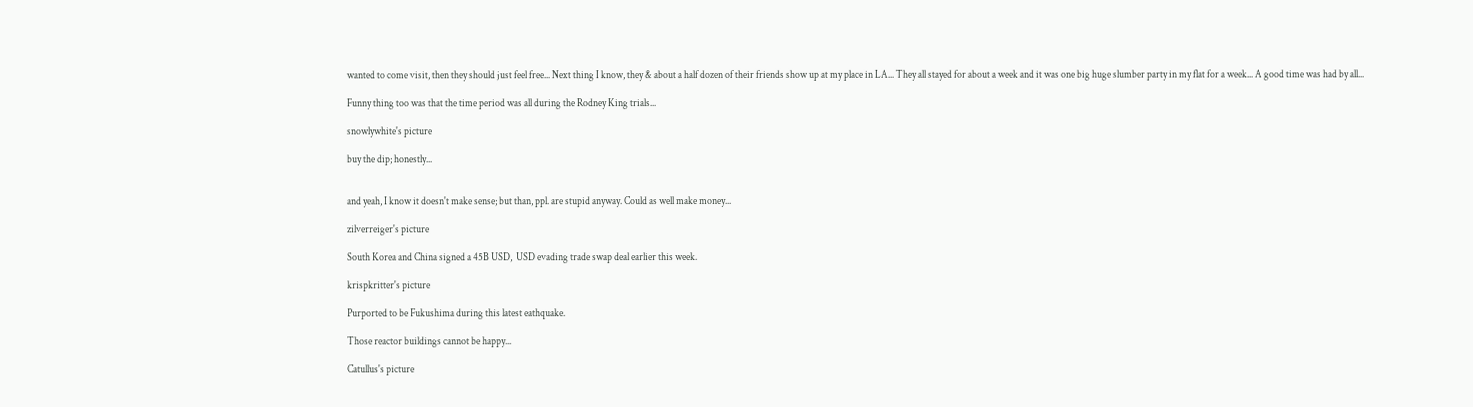wanted to come visit, then they should just feel free... Next thing I know, they & about a half dozen of their friends show up at my place in LA... They all stayed for about a week and it was one big huge slumber party in my flat for a week... A good time was had by all...

Funny thing too was that the time period was all during the Rodney King trials...

snowlywhite's picture

buy the dip; honestly...


and yeah, I know it doesn't make sense; but than, ppl. are stupid anyway. Could as well make money...

zilverreiger's picture

South Korea and China signed a 45B USD,  USD evading trade swap deal earlier this week.

krispkritter's picture

Purported to be Fukushima during this latest eathquake.

Those reactor buildings cannot be happy...

Catullus's picture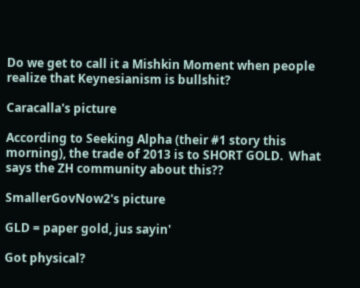Do we get to call it a Mishkin Moment when people realize that Keynesianism is bullshit?

Caracalla's picture

According to Seeking Alpha (their #1 story this morning), the trade of 2013 is to SHORT GOLD.  What says the ZH community about this??

SmallerGovNow2's picture

GLD = paper gold, jus sayin'

Got physical?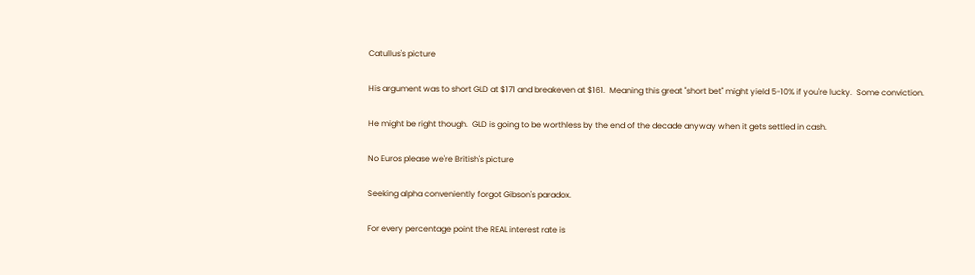Catullus's picture

His argument was to short GLD at $171 and breakeven at $161.  Meaning this great "short bet" might yield 5-10% if you're lucky.  Some conviction.

He might be right though.  GLD is going to be worthless by the end of the decade anyway when it gets settled in cash.

No Euros please we're British's picture

Seeking alpha conveniently forgot Gibson's paradox.

For every percentage point the REAL interest rate is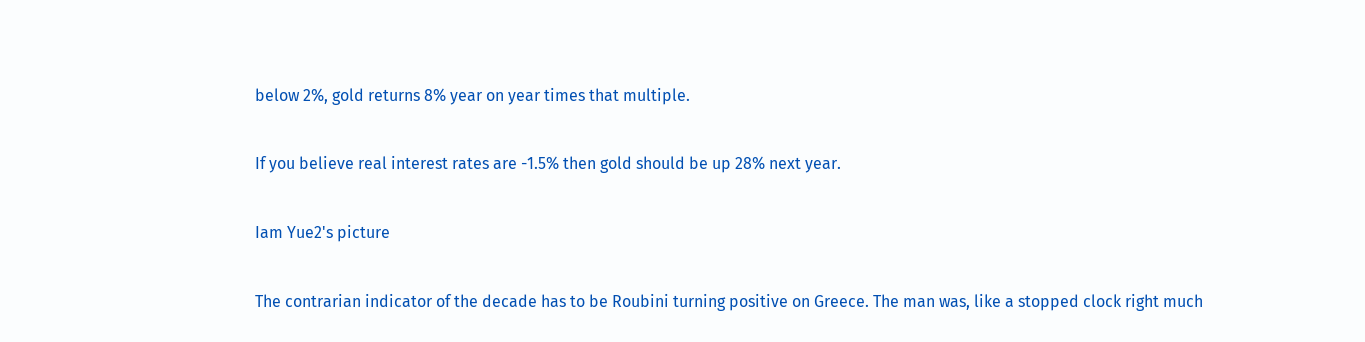below 2%, gold returns 8% year on year times that multiple.

If you believe real interest rates are -1.5% then gold should be up 28% next year.

Iam Yue2's picture

The contrarian indicator of the decade has to be Roubini turning positive on Greece. The man was, like a stopped clock right much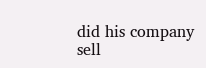did his company sell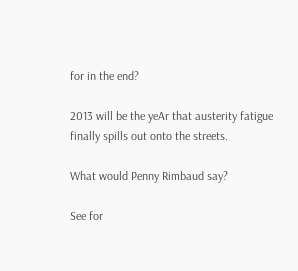for in the end?

2013 will be the yeAr that austerity fatigue finally spills out onto the streets.

What would Penny Rimbaud say?

See for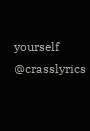yourself @crasslyrics